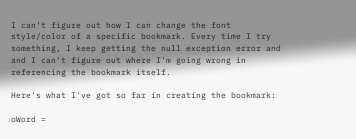I can't figure out how I can change the font style/color of a specific bookmark. Every time I try something, I keep getting the null exception error and and I can't figure out where I'm going wrong in referencing the bookmark itself.

Here's what I've got so far in creating the bookmark:

oWord =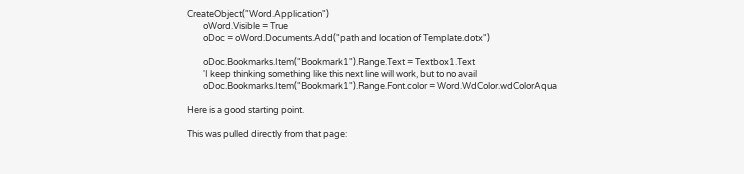CreateObject("Word.Application")
        oWord.Visible = True
        oDoc = oWord.Documents.Add("path and location of Template.dotx")

        oDoc.Bookmarks.Item("Bookmark1").Range.Text = Textbox1.Text
        'I keep thinking something like this next line will work, but to no avail
        oDoc.Bookmarks.Item("Bookmark1").Range.Font.color = Word.WdColor.wdColorAqua

Here is a good starting point.

This was pulled directly from that page: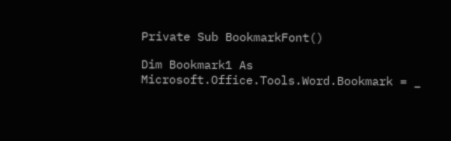Private Sub BookmarkFont()

Dim Bookmark1 As Microsoft.Office.Tools.Word.Bookmark = _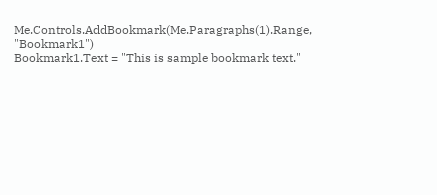Me.Controls.AddBookmark(Me.Paragraphs(1).Range, "Bookmark1")
Bookmark1.Text = "This is sample bookmark text."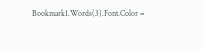Bookmark1.Words(3).Font.Color =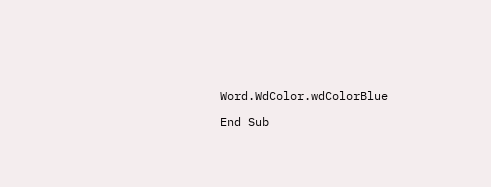Word.WdColor.wdColorBlue

End Sub